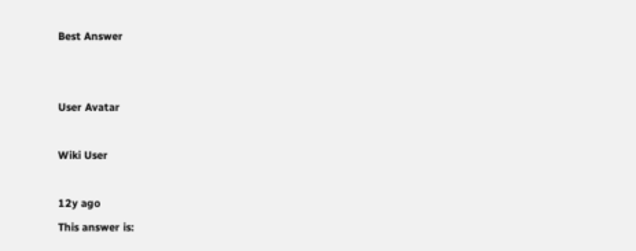Best Answer


User Avatar

Wiki User

12y ago
This answer is: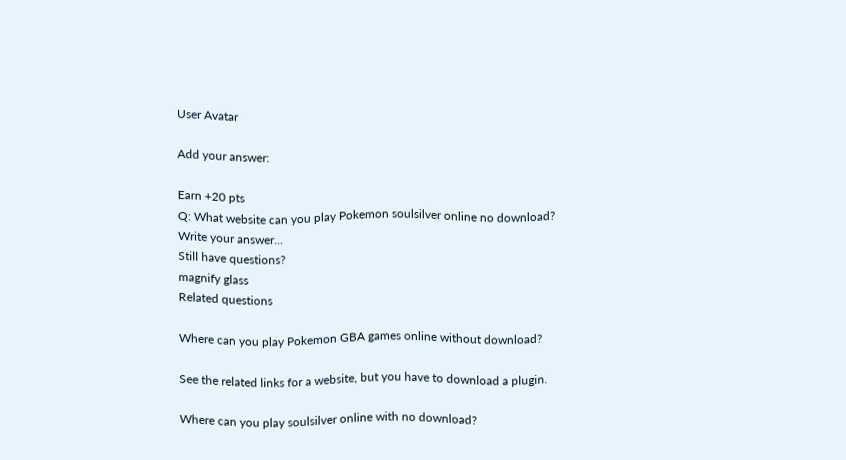User Avatar

Add your answer:

Earn +20 pts
Q: What website can you play Pokemon soulsilver online no download?
Write your answer...
Still have questions?
magnify glass
Related questions

Where can you play Pokemon GBA games online without download?

See the related links for a website, but you have to download a plugin.

Where can you play soulsilver online with no download?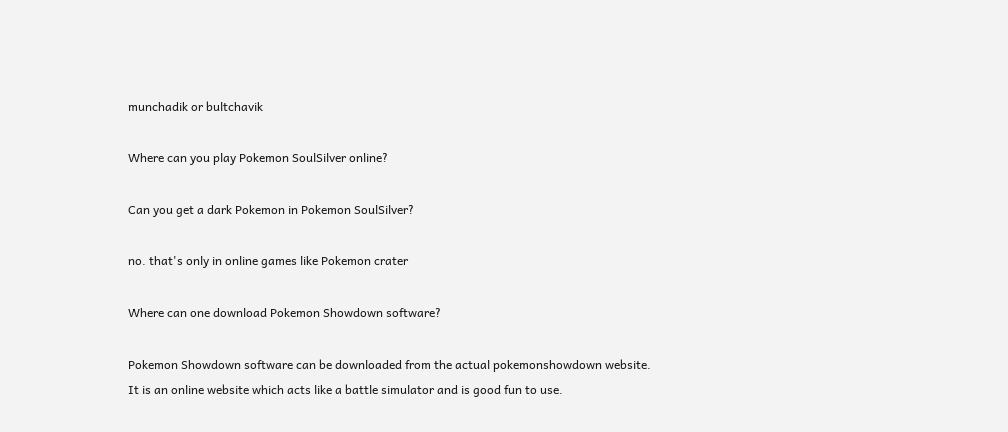munchadik or bultchavik

Where can you play Pokemon SoulSilver online?

Can you get a dark Pokemon in Pokemon SoulSilver?

no. that's only in online games like Pokemon crater

Where can one download Pokemon Showdown software?

Pokemon Showdown software can be downloaded from the actual pokemonshowdown website. It is an online website which acts like a battle simulator and is good fun to use.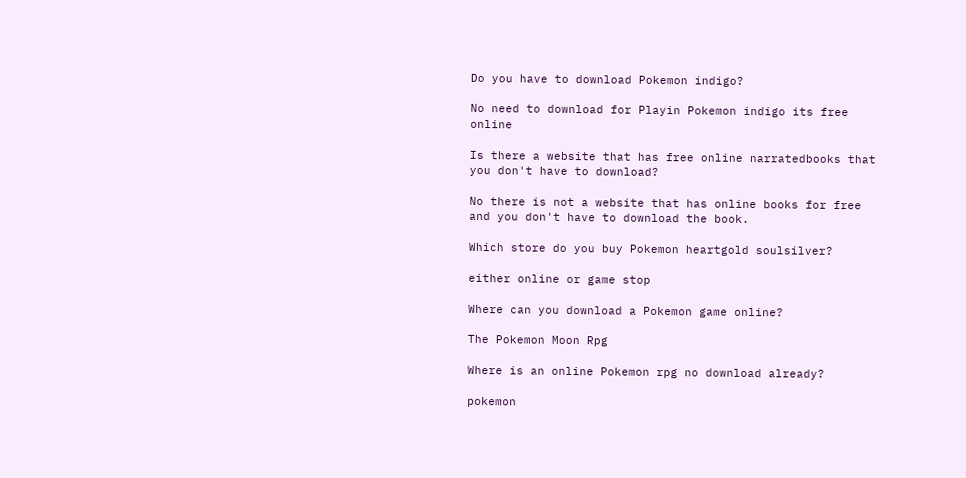Do you have to download Pokemon indigo?

No need to download for Playin Pokemon indigo its free online

Is there a website that has free online narratedbooks that you don't have to download?

No there is not a website that has online books for free and you don't have to download the book.

Which store do you buy Pokemon heartgold soulsilver?

either online or game stop

Where can you download a Pokemon game online?

The Pokemon Moon Rpg

Where is an online Pokemon rpg no download already?

pokemon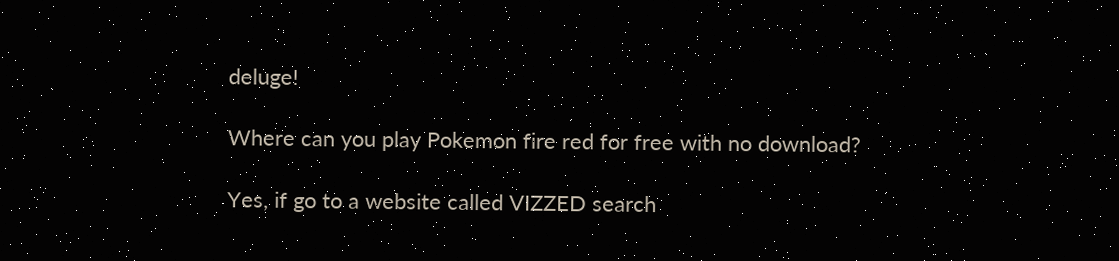deluge!

Where can you play Pokemon fire red for free with no download?

Yes, if go to a website called VIZZED search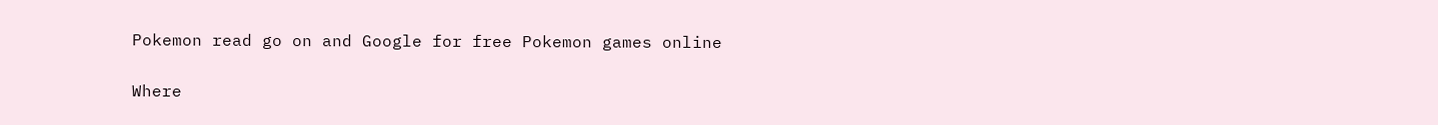Pokemon read go on and Google for free Pokemon games online

Where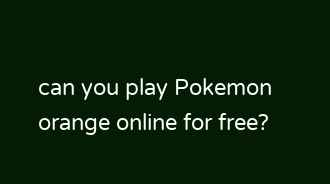can you play Pokemon orange online for free?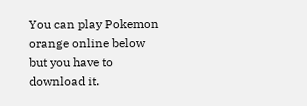You can play Pokemon orange online below but you have to download it.